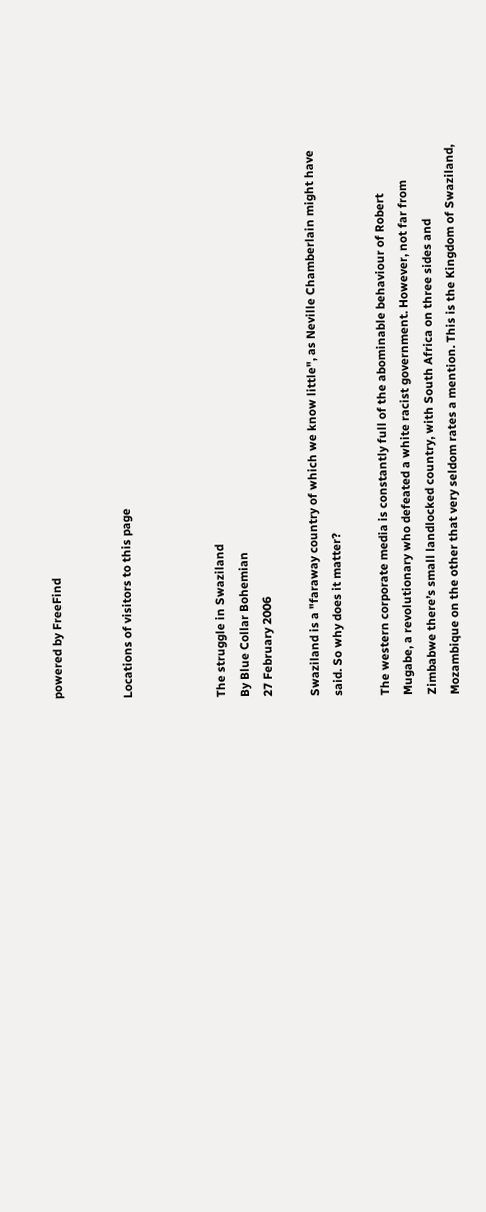powered by FreeFind


Locations of visitors to this page



The struggle in Swaziland
By Blue Collar Bohemian
27 February 2006

Swaziland is a "faraway country of which we know little", as Neville Chamberlain might have said. So why does it matter?

The western corporate media is constantly full of the abominable behaviour of Robert Mugabe, a revolutionary who defeated a white racist government. However, not far from Zimbabwe there’s small landlocked country, with South Africa on three sides and Mozambique on the other that very seldom rates a mention. This is the Kingdom of Swaziland,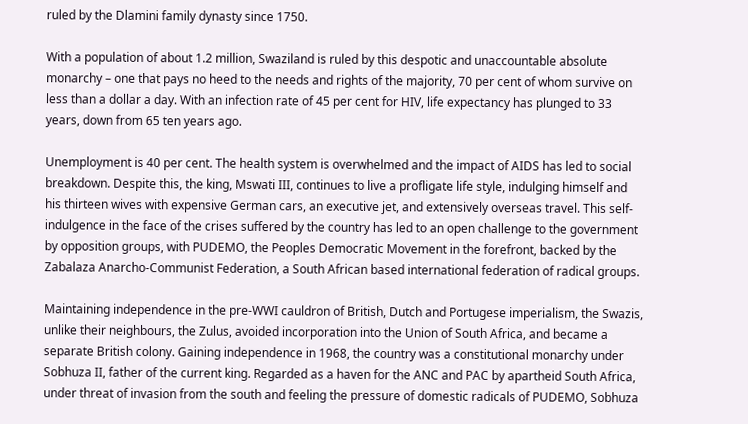ruled by the Dlamini family dynasty since 1750.

With a population of about 1.2 million, Swaziland is ruled by this despotic and unaccountable absolute monarchy – one that pays no heed to the needs and rights of the majority, 70 per cent of whom survive on less than a dollar a day. With an infection rate of 45 per cent for HIV, life expectancy has plunged to 33 years, down from 65 ten years ago.

Unemployment is 40 per cent. The health system is overwhelmed and the impact of AIDS has led to social breakdown. Despite this, the king, Mswati III, continues to live a profligate life style, indulging himself and his thirteen wives with expensive German cars, an executive jet, and extensively overseas travel. This self-indulgence in the face of the crises suffered by the country has led to an open challenge to the government by opposition groups, with PUDEMO, the Peoples Democratic Movement in the forefront, backed by the Zabalaza Anarcho-Communist Federation, a South African based international federation of radical groups.

Maintaining independence in the pre-WWI cauldron of British, Dutch and Portugese imperialism, the Swazis, unlike their neighbours, the Zulus, avoided incorporation into the Union of South Africa, and became a separate British colony. Gaining independence in 1968, the country was a constitutional monarchy under Sobhuza II, father of the current king. Regarded as a haven for the ANC and PAC by apartheid South Africa, under threat of invasion from the south and feeling the pressure of domestic radicals of PUDEMO, Sobhuza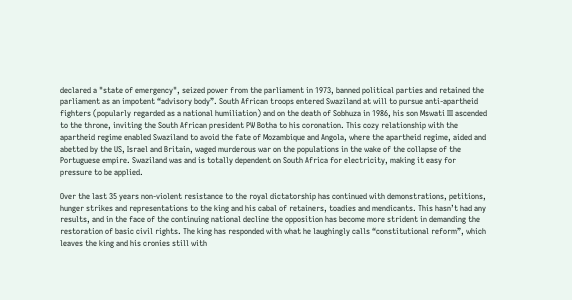declared a "state of emergency", seized power from the parliament in 1973, banned political parties and retained the parliament as an impotent “advisory body”. South African troops entered Swaziland at will to pursue anti-apartheid fighters (popularly regarded as a national humiliation) and on the death of Sobhuza in 1986, his son Mswati III ascended to the throne, inviting the South African president PW Botha to his coronation. This cozy relationship with the apartheid regime enabled Swaziland to avoid the fate of Mozambique and Angola, where the apartheid regime, aided and abetted by the US, Israel and Britain, waged murderous war on the populations in the wake of the collapse of the Portuguese empire. Swaziland was and is totally dependent on South Africa for electricity, making it easy for pressure to be applied.

Over the last 35 years non-violent resistance to the royal dictatorship has continued with demonstrations, petitions, hunger strikes and representations to the king and his cabal of retainers, toadies and mendicants. This hasn’t had any results, and in the face of the continuing national decline the opposition has become more strident in demanding the restoration of basic civil rights. The king has responded with what he laughingly calls “constitutional reform”, which leaves the king and his cronies still with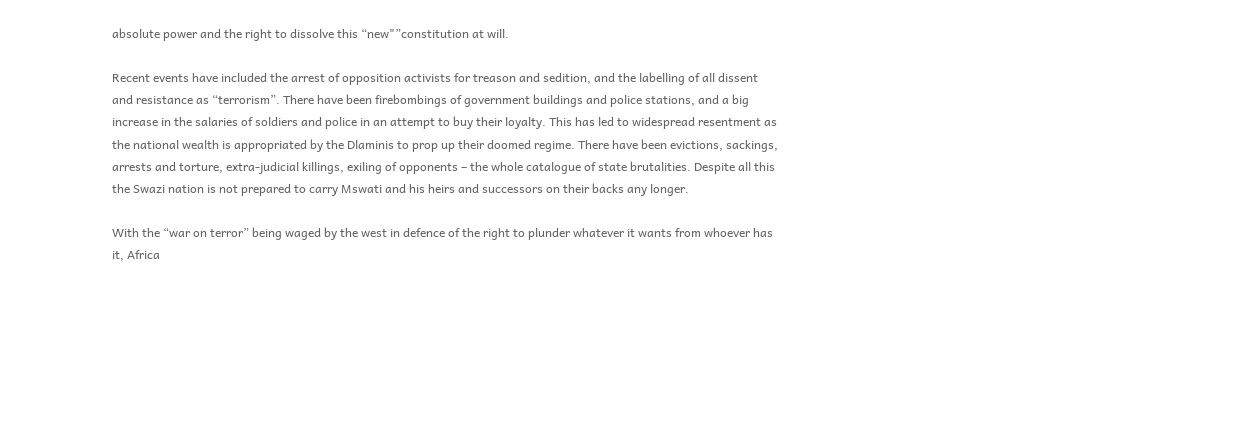absolute power and the right to dissolve this “new"”constitution at will.

Recent events have included the arrest of opposition activists for treason and sedition, and the labelling of all dissent and resistance as “terrorism”. There have been firebombings of government buildings and police stations, and a big increase in the salaries of soldiers and police in an attempt to buy their loyalty. This has led to widespread resentment as the national wealth is appropriated by the Dlaminis to prop up their doomed regime. There have been evictions, sackings, arrests and torture, extra-judicial killings, exiling of opponents – the whole catalogue of state brutalities. Despite all this the Swazi nation is not prepared to carry Mswati and his heirs and successors on their backs any longer.

With the “war on terror” being waged by the west in defence of the right to plunder whatever it wants from whoever has it, Africa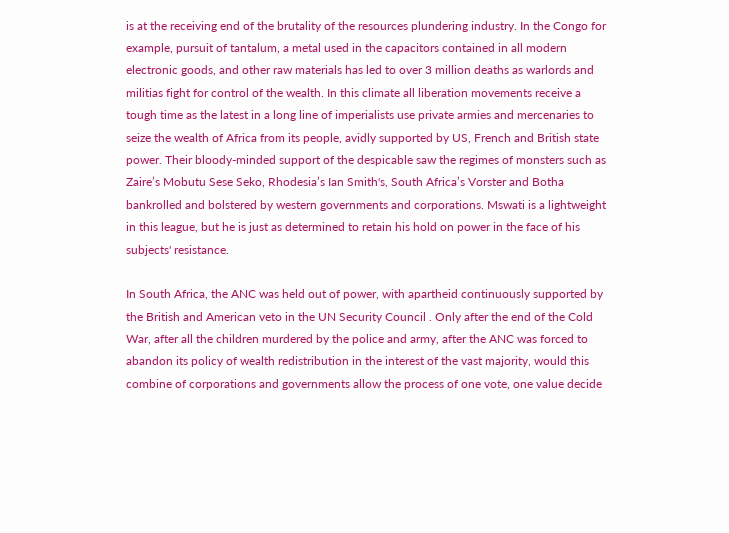is at the receiving end of the brutality of the resources plundering industry. In the Congo for example, pursuit of tantalum, a metal used in the capacitors contained in all modern electronic goods, and other raw materials has led to over 3 million deaths as warlords and militias fight for control of the wealth. In this climate all liberation movements receive a tough time as the latest in a long line of imperialists use private armies and mercenaries to seize the wealth of Africa from its people, avidly supported by US, French and British state power. Their bloody-minded support of the despicable saw the regimes of monsters such as Zaire’s Mobutu Sese Seko, Rhodesia’s Ian Smith's, South Africa’s Vorster and Botha bankrolled and bolstered by western governments and corporations. Mswati is a lightweight in this league, but he is just as determined to retain his hold on power in the face of his subjects' resistance.

In South Africa, the ANC was held out of power, with apartheid continuously supported by the British and American veto in the UN Security Council . Only after the end of the Cold War, after all the children murdered by the police and army, after the ANC was forced to abandon its policy of wealth redistribution in the interest of the vast majority, would this combine of corporations and governments allow the process of one vote, one value decide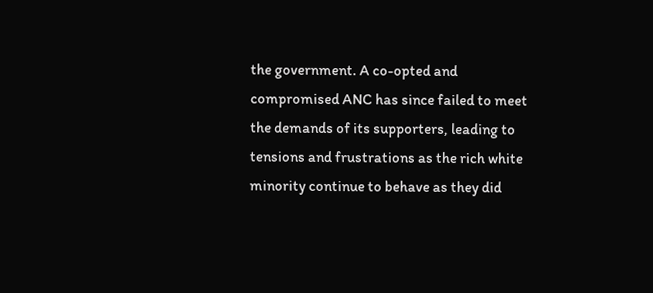the government. A co-opted and compromised ANC has since failed to meet the demands of its supporters, leading to tensions and frustrations as the rich white minority continue to behave as they did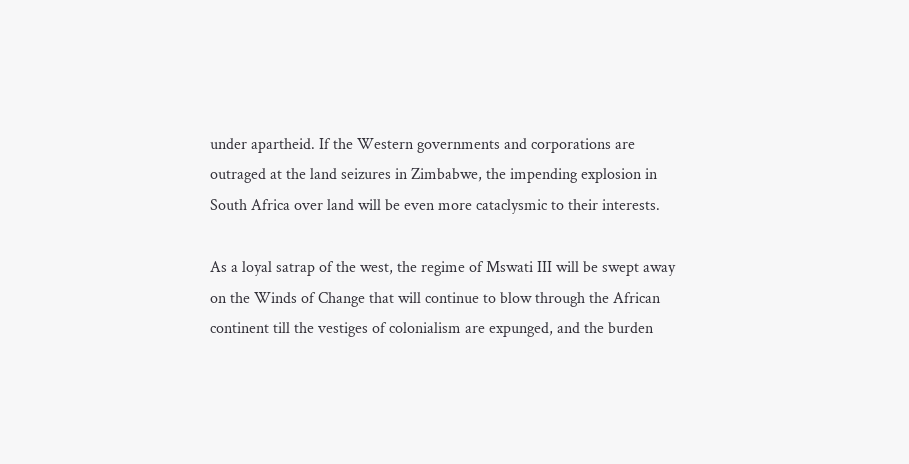under apartheid. If the Western governments and corporations are outraged at the land seizures in Zimbabwe, the impending explosion in South Africa over land will be even more cataclysmic to their interests.

As a loyal satrap of the west, the regime of Mswati III will be swept away on the Winds of Change that will continue to blow through the African continent till the vestiges of colonialism are expunged, and the burden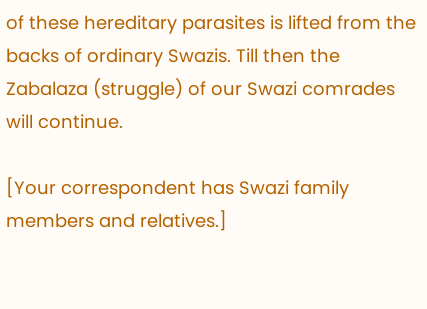of these hereditary parasites is lifted from the backs of ordinary Swazis. Till then the Zabalaza (struggle) of our Swazi comrades will continue.

[Your correspondent has Swazi family members and relatives.]